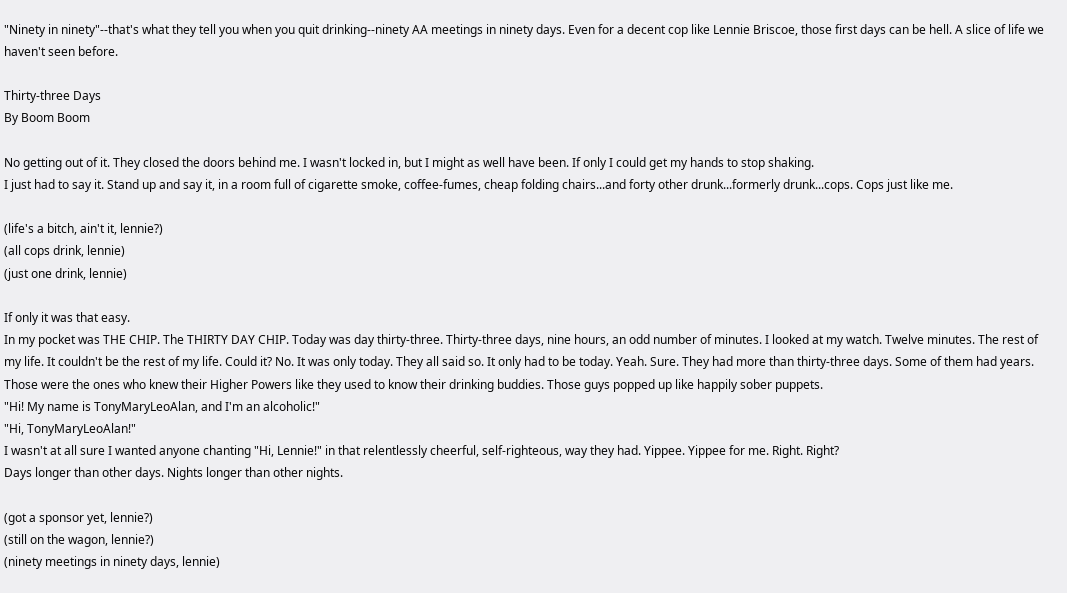"Ninety in ninety"--that's what they tell you when you quit drinking--ninety AA meetings in ninety days. Even for a decent cop like Lennie Briscoe, those first days can be hell. A slice of life we haven't seen before.

Thirty-three Days
By Boom Boom

No getting out of it. They closed the doors behind me. I wasn't locked in, but I might as well have been. If only I could get my hands to stop shaking.
I just had to say it. Stand up and say it, in a room full of cigarette smoke, coffee-fumes, cheap folding chairs...and forty other drunk...formerly drunk...cops. Cops just like me.

(life's a bitch, ain't it, lennie?)
(all cops drink, lennie)
(just one drink, lennie)

If only it was that easy.
In my pocket was THE CHIP. The THIRTY DAY CHIP. Today was day thirty-three. Thirty-three days, nine hours, an odd number of minutes. I looked at my watch. Twelve minutes. The rest of my life. It couldn't be the rest of my life. Could it? No. It was only today. They all said so. It only had to be today. Yeah. Sure. They had more than thirty-three days. Some of them had years. Those were the ones who knew their Higher Powers like they used to know their drinking buddies. Those guys popped up like happily sober puppets.
"Hi! My name is TonyMaryLeoAlan, and I'm an alcoholic!"
"Hi, TonyMaryLeoAlan!"
I wasn't at all sure I wanted anyone chanting "Hi, Lennie!" in that relentlessly cheerful, self-righteous, way they had. Yippee. Yippee for me. Right. Right?
Days longer than other days. Nights longer than other nights.

(got a sponsor yet, lennie?)
(still on the wagon, lennie?)
(ninety meetings in ninety days, lennie)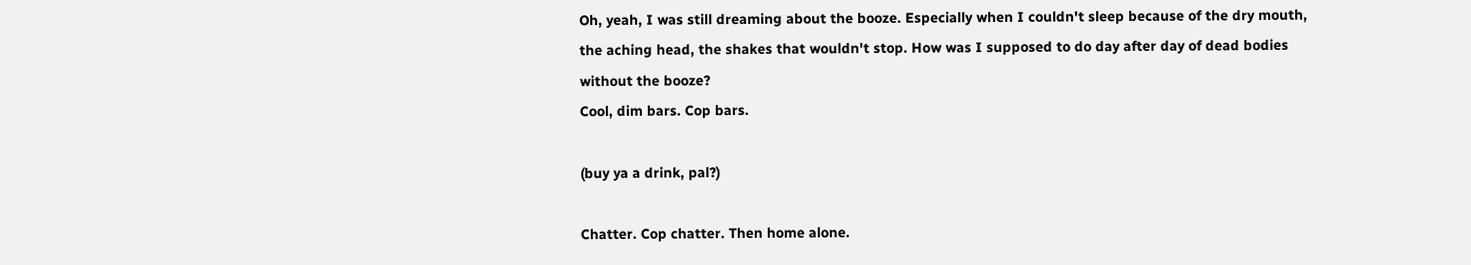Oh, yeah, I was still dreaming about the booze. Especially when I couldn't sleep because of the dry mouth, the aching head, the shakes that wouldn't stop. How was I supposed to do day after day of dead bodies without the booze?
Cool, dim bars. Cop bars.

(buy ya a drink, pal?)

Chatter. Cop chatter. Then home alone.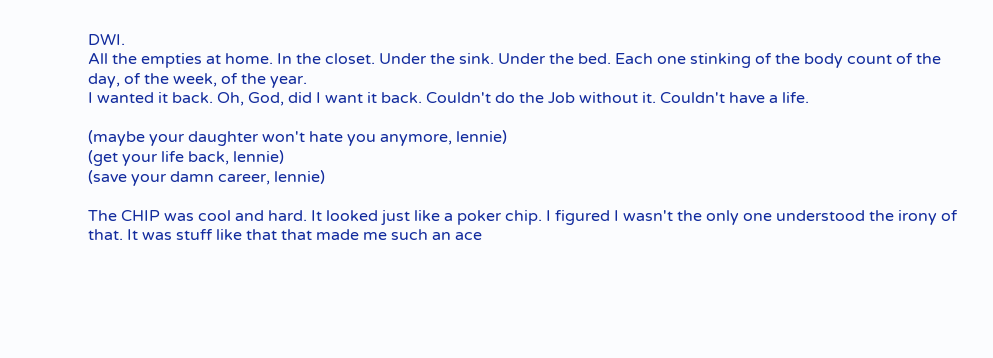DWI.
All the empties at home. In the closet. Under the sink. Under the bed. Each one stinking of the body count of the day, of the week, of the year.
I wanted it back. Oh, God, did I want it back. Couldn't do the Job without it. Couldn't have a life.

(maybe your daughter won't hate you anymore, lennie)
(get your life back, lennie)
(save your damn career, lennie)

The CHIP was cool and hard. It looked just like a poker chip. I figured I wasn't the only one understood the irony of that. It was stuff like that that made me such an ace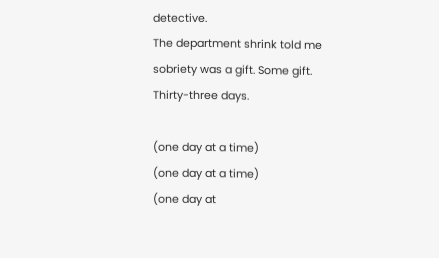detective.
The department shrink told me sobriety was a gift. Some gift.
Thirty-three days.

(one day at a time)
(one day at a time)
(one day at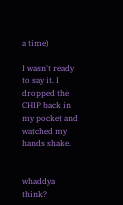a time)

I wasn't ready to say it. I dropped the CHIP back in my pocket and watched my hands shake.


whaddya think?